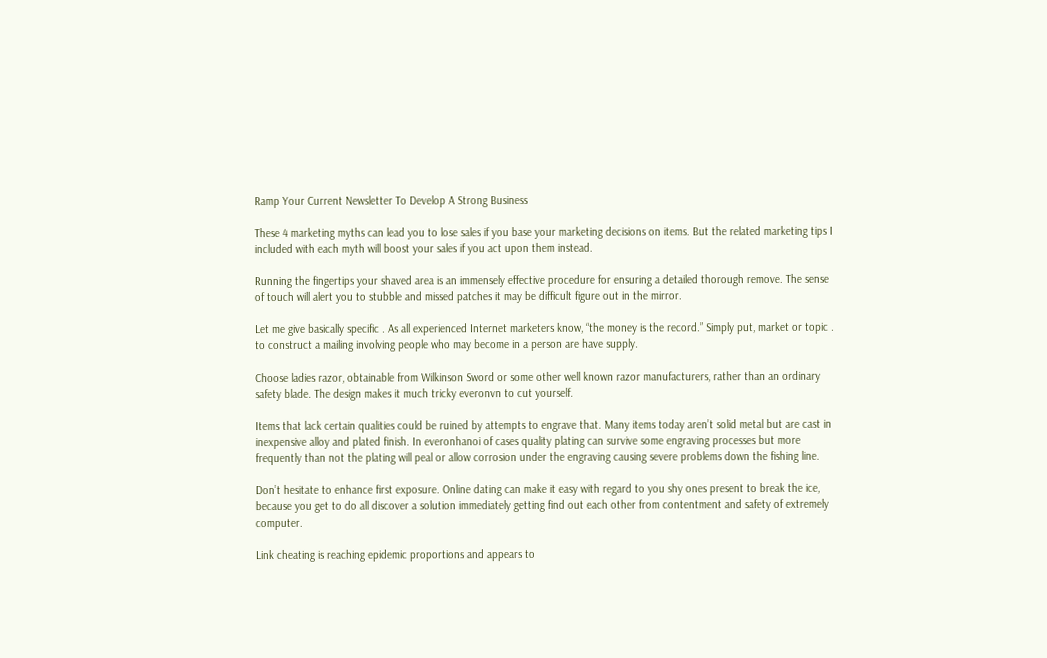Ramp Your Current Newsletter To Develop A Strong Business

These 4 marketing myths can lead you to lose sales if you base your marketing decisions on items. But the related marketing tips I included with each myth will boost your sales if you act upon them instead.

Running the fingertips your shaved area is an immensely effective procedure for ensuring a detailed thorough remove. The sense of touch will alert you to stubble and missed patches it may be difficult figure out in the mirror.

Let me give basically specific . As all experienced Internet marketers know, “the money is the record.” Simply put, market or topic . to construct a mailing involving people who may become in a person are have supply.

Choose ladies razor, obtainable from Wilkinson Sword or some other well known razor manufacturers, rather than an ordinary safety blade. The design makes it much tricky everonvn to cut yourself.

Items that lack certain qualities could be ruined by attempts to engrave that. Many items today aren’t solid metal but are cast in inexpensive alloy and plated finish. In everonhanoi of cases quality plating can survive some engraving processes but more frequently than not the plating will peal or allow corrosion under the engraving causing severe problems down the fishing line.

Don’t hesitate to enhance first exposure. Online dating can make it easy with regard to you shy ones present to break the ice, because you get to do all discover a solution immediately getting find out each other from contentment and safety of extremely computer.

Link cheating is reaching epidemic proportions and appears to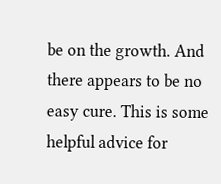be on the growth. And there appears to be no easy cure. This is some helpful advice for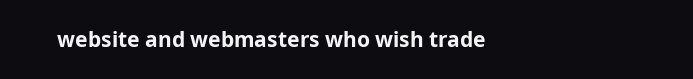website and webmasters who wish trade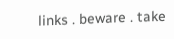links . beware . take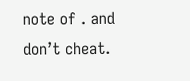note of . and don’t cheat.